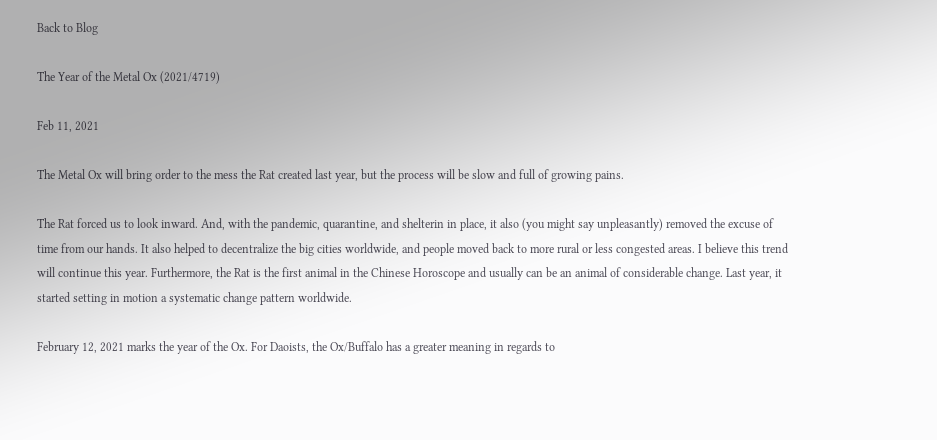Back to Blog

The Year of the Metal Ox (2021/4719)

Feb 11, 2021

The Metal Ox will bring order to the mess the Rat created last year, but the process will be slow and full of growing pains.

The Rat forced us to look inward. And, with the pandemic, quarantine, and shelterin in place, it also (you might say unpleasantly) removed the excuse of time from our hands. It also helped to decentralize the big cities worldwide, and people moved back to more rural or less congested areas. I believe this trend will continue this year. Furthermore, the Rat is the first animal in the Chinese Horoscope and usually can be an animal of considerable change. Last year, it started setting in motion a systematic change pattern worldwide.

February 12, 2021 marks the year of the Ox. For Daoists, the Ox/Buffalo has a greater meaning in regards to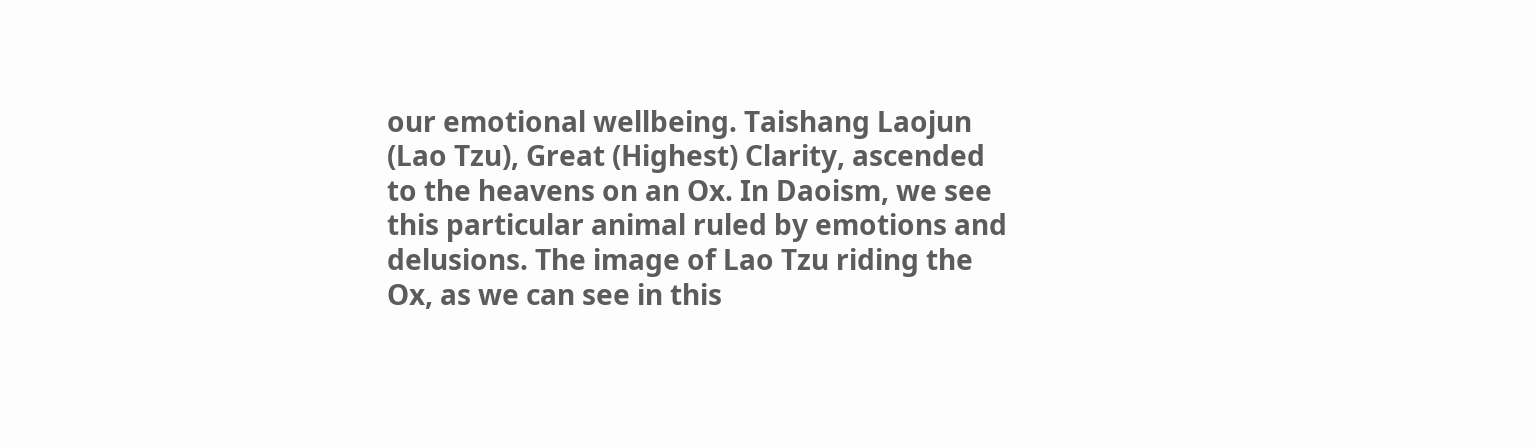our emotional wellbeing. Taishang Laojun (Lao Tzu), Great (Highest) Clarity, ascended to the heavens on an Ox. In Daoism, we see this particular animal ruled by emotions and delusions. The image of Lao Tzu riding the Ox, as we can see in this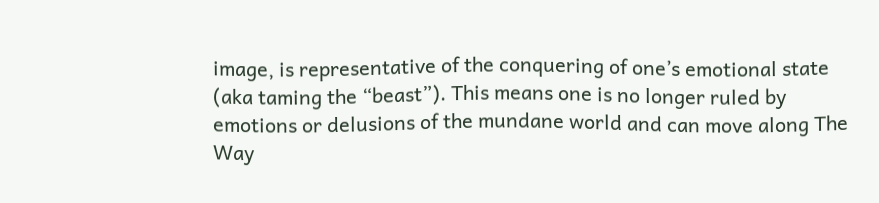image, is representative of the conquering of one’s emotional state (aka taming the “beast”). This means one is no longer ruled by emotions or delusions of the mundane world and can move along The Way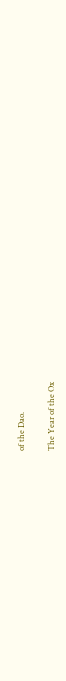of the Dao.

The Year of the Ox